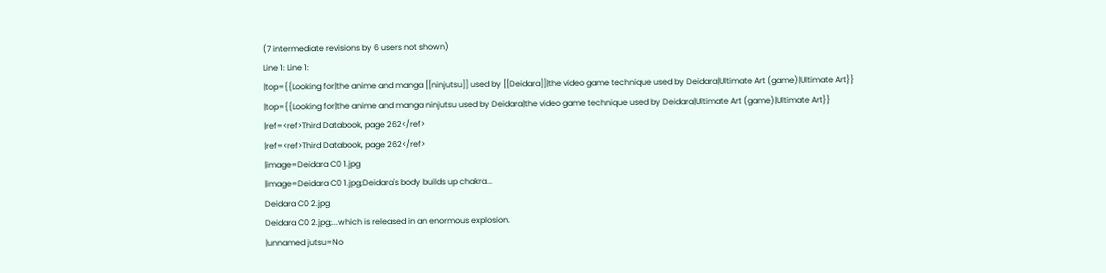(7 intermediate revisions by 6 users not shown)
Line 1: Line 1:
|top={{Looking for|the anime and manga [[ninjutsu]] used by [[Deidara]]|the video game technique used by Deidara|Ultimate Art (game)|Ultimate Art}}
|top={{Looking for|the anime and manga ninjutsu used by Deidara|the video game technique used by Deidara|Ultimate Art (game)|Ultimate Art}}
|ref=<ref>Third Databook, page 262</ref>
|ref=<ref>Third Databook, page 262</ref>
|image=Deidara C0 1.jpg
|image=Deidara C0 1.jpg;Deidara's body builds up chakra...
Deidara C0 2.jpg
Deidara C0 2.jpg;...which is released in an enormous explosion.
|unnamed jutsu=No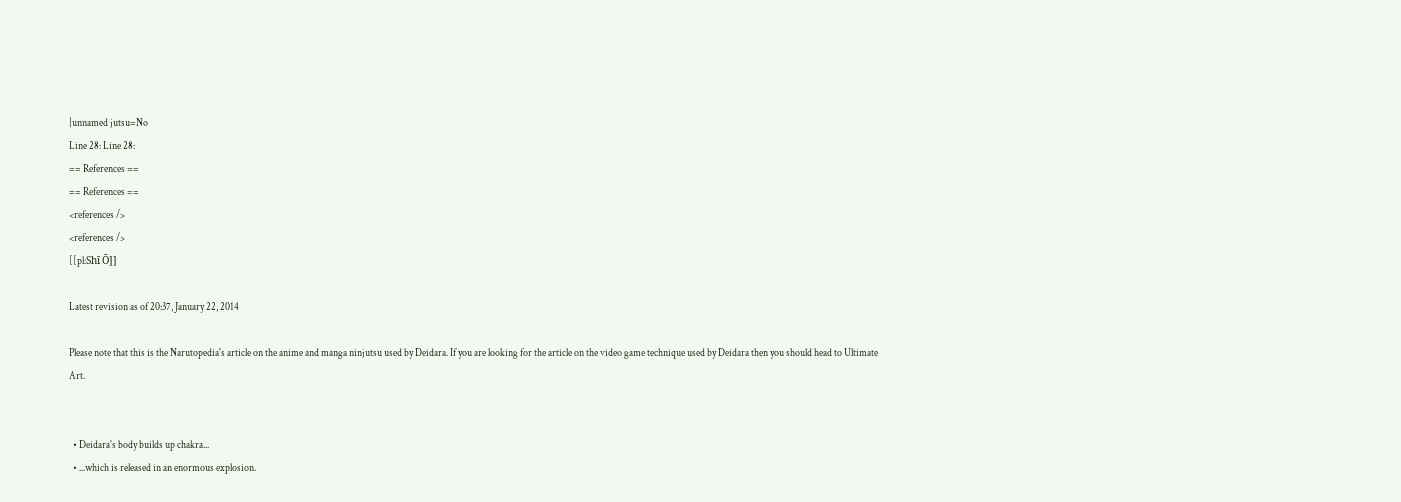|unnamed jutsu=No
Line 28: Line 28:
== References ==
== References ==
<references />
<references />
[[pl:Shī Ō]]

Latest revision as of 20:37, January 22, 2014

Please note that this is the Narutopedia's article on the anime and manga ninjutsu used by Deidara. If you are looking for the article on the video game technique used by Deidara then you should head to Ultimate Art.


  • Deidara's body builds up chakra...
  • ...which is released in an enormous explosion.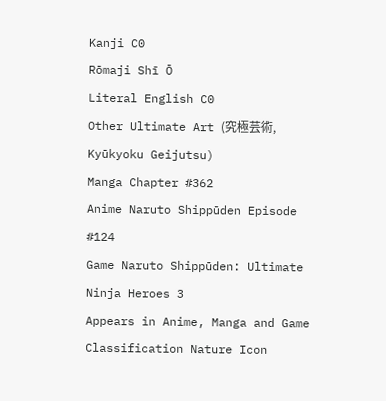Kanji C0
Rōmaji Shī Ō
Literal English C0
Other Ultimate Art (究極芸術, Kyūkyoku Geijutsu)
Manga Chapter #362
Anime Naruto Shippūden Episode #124
Game Naruto Shippūden: Ultimate Ninja Heroes 3
Appears in Anime, Manga and Game
Classification Nature Icon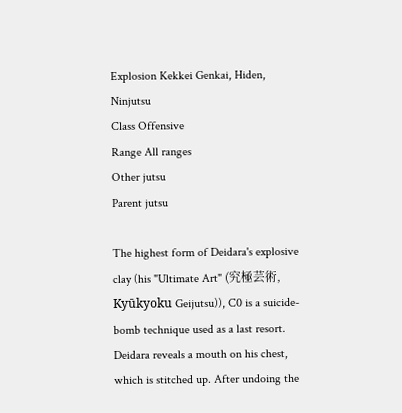Explosion Kekkei Genkai, Hiden, Ninjutsu
Class Offensive
Range All ranges
Other jutsu
Parent jutsu

The highest form of Deidara's explosive clay (his "Ultimate Art" (究極芸術, Kyūkyoku Geijutsu)), C0 is a suicide-bomb technique used as a last resort. Deidara reveals a mouth on his chest, which is stitched up. After undoing the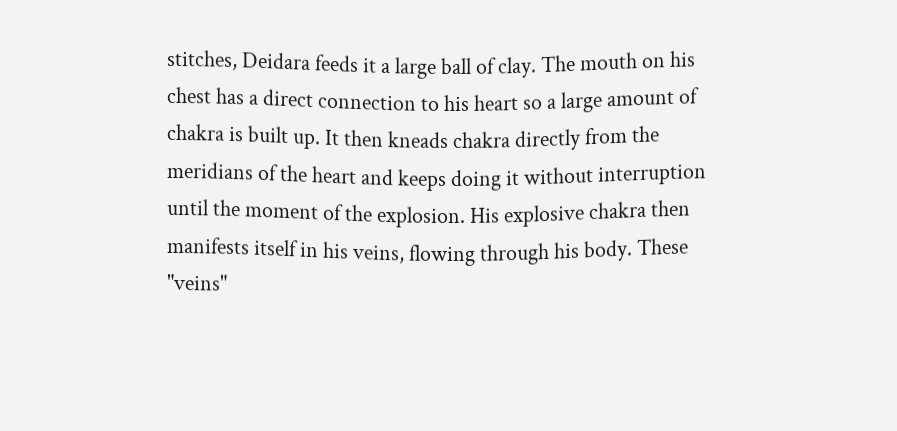stitches, Deidara feeds it a large ball of clay. The mouth on his chest has a direct connection to his heart so a large amount of chakra is built up. It then kneads chakra directly from the meridians of the heart and keeps doing it without interruption until the moment of the explosion. His explosive chakra then manifests itself in his veins, flowing through his body. These "veins"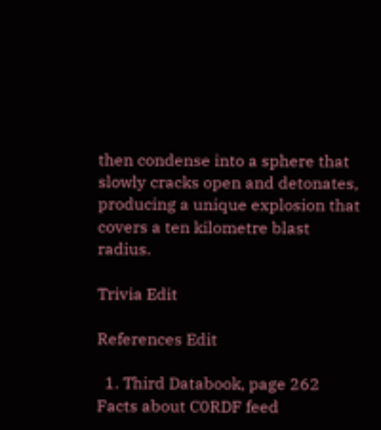then condense into a sphere that slowly cracks open and detonates, producing a unique explosion that covers a ten kilometre blast radius.

Trivia Edit

References Edit

  1. Third Databook, page 262
Facts about C0RDF feed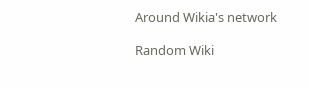Around Wikia's network

Random Wiki